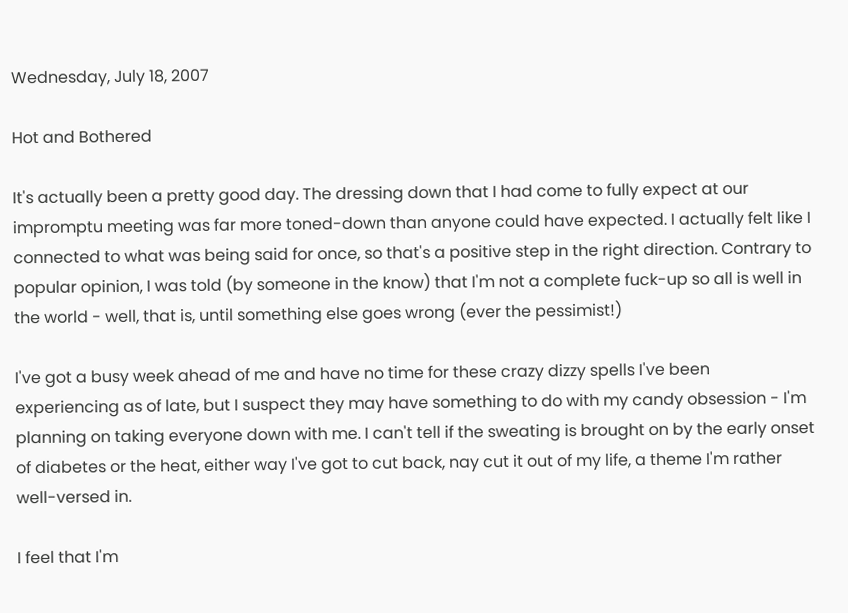Wednesday, July 18, 2007

Hot and Bothered

It's actually been a pretty good day. The dressing down that I had come to fully expect at our impromptu meeting was far more toned-down than anyone could have expected. I actually felt like I connected to what was being said for once, so that's a positive step in the right direction. Contrary to popular opinion, I was told (by someone in the know) that I'm not a complete fuck-up so all is well in the world - well, that is, until something else goes wrong (ever the pessimist!)

I've got a busy week ahead of me and have no time for these crazy dizzy spells I've been experiencing as of late, but I suspect they may have something to do with my candy obsession - I'm planning on taking everyone down with me. I can't tell if the sweating is brought on by the early onset of diabetes or the heat, either way I've got to cut back, nay cut it out of my life, a theme I'm rather well-versed in.

I feel that I'm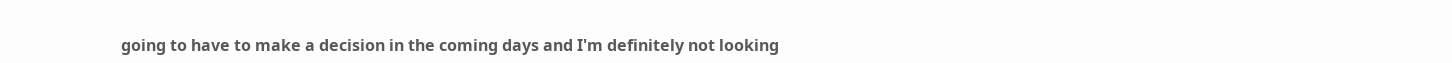going to have to make a decision in the coming days and I'm definitely not looking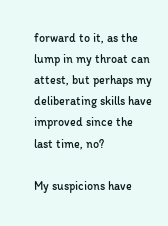forward to it, as the lump in my throat can attest, but perhaps my deliberating skills have improved since the last time, no?

My suspicions have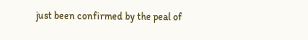just been confirmed by the peal of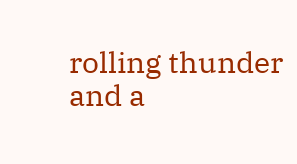rolling thunder and a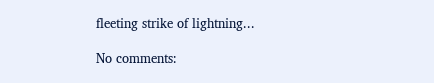fleeting strike of lightning...

No comments: